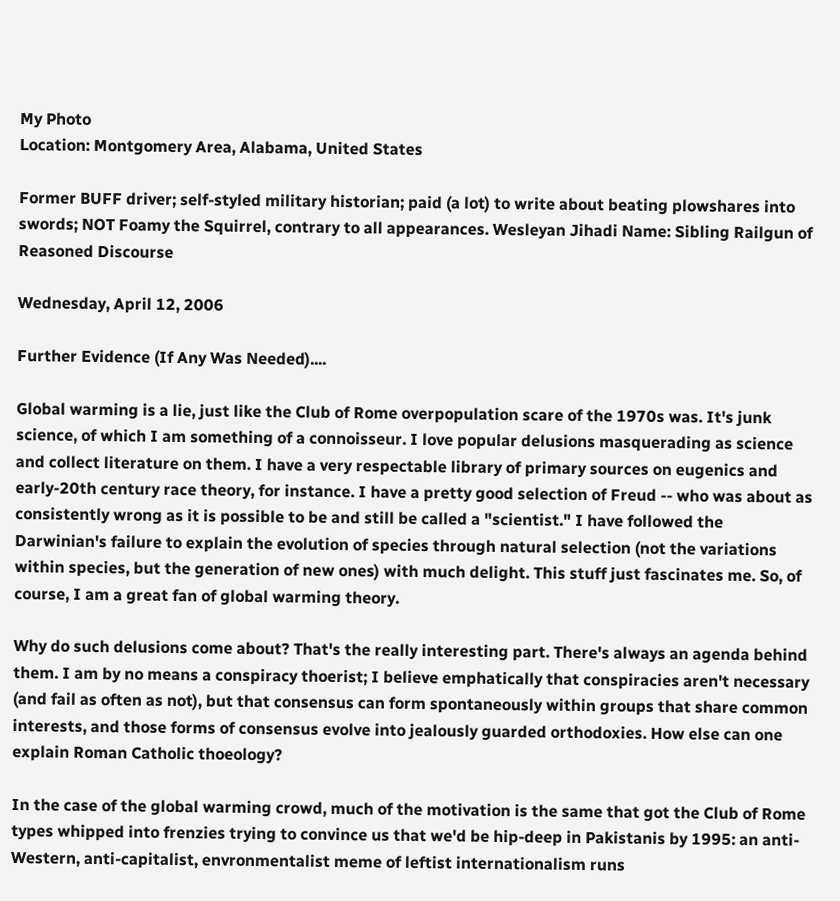My Photo
Location: Montgomery Area, Alabama, United States

Former BUFF driver; self-styled military historian; paid (a lot) to write about beating plowshares into swords; NOT Foamy the Squirrel, contrary to all appearances. Wesleyan Jihadi Name: Sibling Railgun of Reasoned Discourse

Wednesday, April 12, 2006

Further Evidence (If Any Was Needed)....

Global warming is a lie, just like the Club of Rome overpopulation scare of the 1970s was. It's junk science, of which I am something of a connoisseur. I love popular delusions masquerading as science and collect literature on them. I have a very respectable library of primary sources on eugenics and early-20th century race theory, for instance. I have a pretty good selection of Freud -- who was about as consistently wrong as it is possible to be and still be called a "scientist." I have followed the Darwinian's failure to explain the evolution of species through natural selection (not the variations within species, but the generation of new ones) with much delight. This stuff just fascinates me. So, of course, I am a great fan of global warming theory.

Why do such delusions come about? That's the really interesting part. There's always an agenda behind them. I am by no means a conspiracy thoerist; I believe emphatically that conspiracies aren't necessary (and fail as often as not), but that consensus can form spontaneously within groups that share common interests, and those forms of consensus evolve into jealously guarded orthodoxies. How else can one explain Roman Catholic thoeology?

In the case of the global warming crowd, much of the motivation is the same that got the Club of Rome types whipped into frenzies trying to convince us that we'd be hip-deep in Pakistanis by 1995: an anti-Western, anti-capitalist, envronmentalist meme of leftist internationalism runs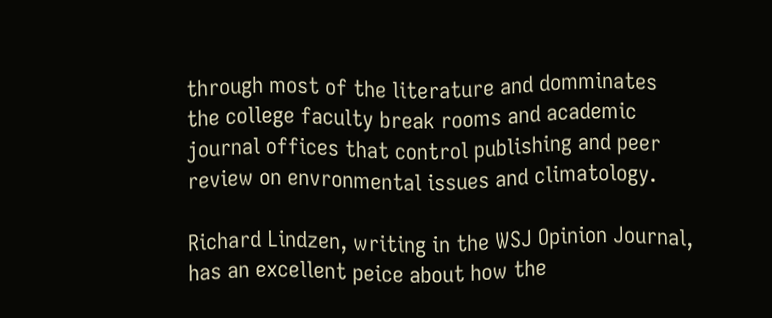through most of the literature and domminates the college faculty break rooms and academic journal offices that control publishing and peer review on envronmental issues and climatology.

Richard Lindzen, writing in the WSJ Opinion Journal, has an excellent peice about how the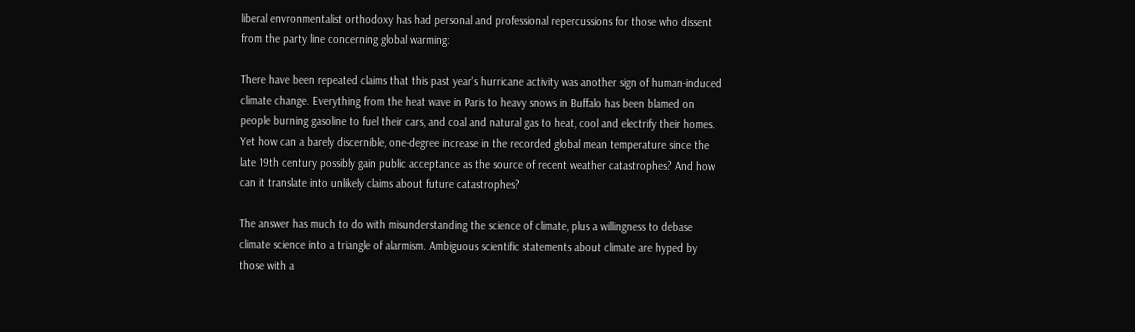liberal envronmentalist orthodoxy has had personal and professional repercussions for those who dissent from the party line concerning global warming:

There have been repeated claims that this past year's hurricane activity was another sign of human-induced climate change. Everything from the heat wave in Paris to heavy snows in Buffalo has been blamed on people burning gasoline to fuel their cars, and coal and natural gas to heat, cool and electrify their homes. Yet how can a barely discernible, one-degree increase in the recorded global mean temperature since the late 19th century possibly gain public acceptance as the source of recent weather catastrophes? And how can it translate into unlikely claims about future catastrophes?

The answer has much to do with misunderstanding the science of climate, plus a willingness to debase climate science into a triangle of alarmism. Ambiguous scientific statements about climate are hyped by those with a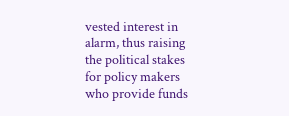vested interest in alarm, thus raising the political stakes for policy makers who provide funds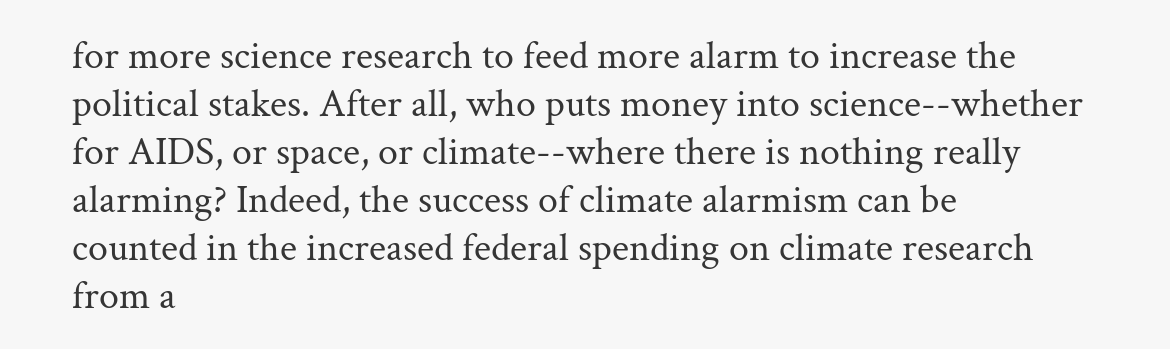for more science research to feed more alarm to increase the political stakes. After all, who puts money into science--whether for AIDS, or space, or climate--where there is nothing really alarming? Indeed, the success of climate alarmism can be counted in the increased federal spending on climate research from a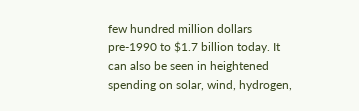few hundred million dollars pre-1990 to $1.7 billion today. It can also be seen in heightened spending on solar, wind, hydrogen,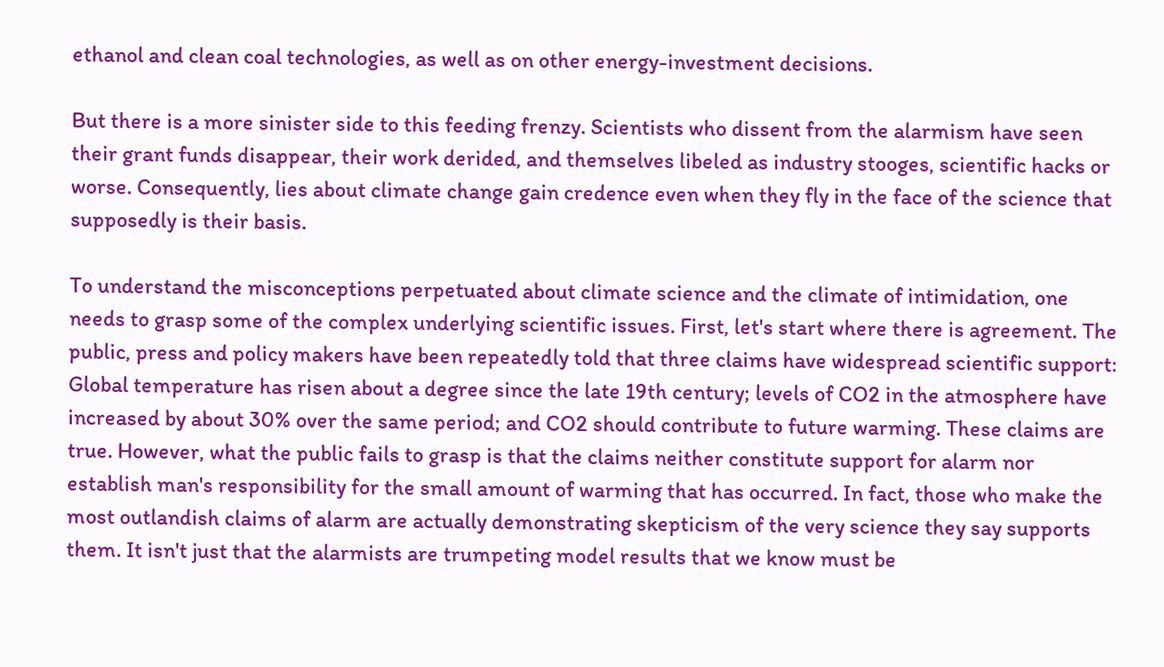ethanol and clean coal technologies, as well as on other energy-investment decisions.

But there is a more sinister side to this feeding frenzy. Scientists who dissent from the alarmism have seen their grant funds disappear, their work derided, and themselves libeled as industry stooges, scientific hacks or worse. Consequently, lies about climate change gain credence even when they fly in the face of the science that supposedly is their basis.

To understand the misconceptions perpetuated about climate science and the climate of intimidation, one needs to grasp some of the complex underlying scientific issues. First, let's start where there is agreement. The public, press and policy makers have been repeatedly told that three claims have widespread scientific support: Global temperature has risen about a degree since the late 19th century; levels of CO2 in the atmosphere have increased by about 30% over the same period; and CO2 should contribute to future warming. These claims are true. However, what the public fails to grasp is that the claims neither constitute support for alarm nor establish man's responsibility for the small amount of warming that has occurred. In fact, those who make the most outlandish claims of alarm are actually demonstrating skepticism of the very science they say supports them. It isn't just that the alarmists are trumpeting model results that we know must be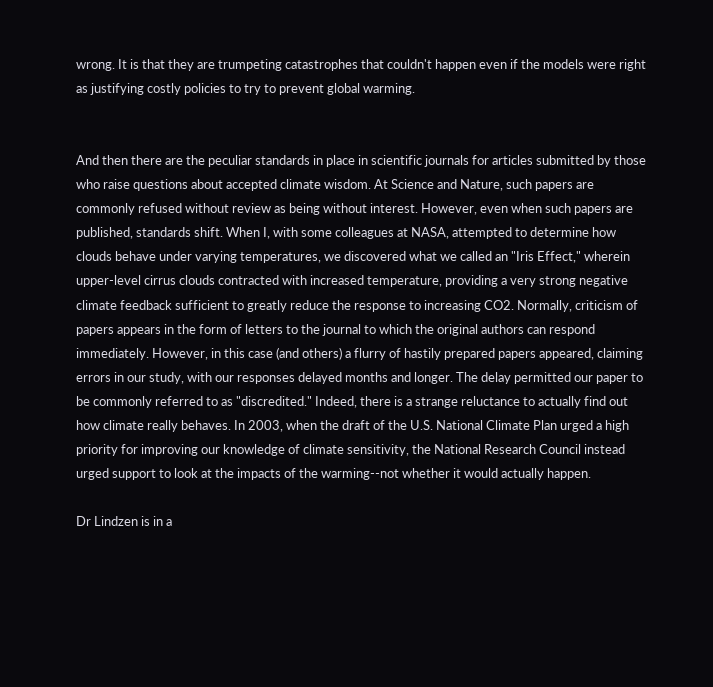wrong. It is that they are trumpeting catastrophes that couldn't happen even if the models were right as justifying costly policies to try to prevent global warming.


And then there are the peculiar standards in place in scientific journals for articles submitted by those who raise questions about accepted climate wisdom. At Science and Nature, such papers are commonly refused without review as being without interest. However, even when such papers are published, standards shift. When I, with some colleagues at NASA, attempted to determine how clouds behave under varying temperatures, we discovered what we called an "Iris Effect," wherein upper-level cirrus clouds contracted with increased temperature, providing a very strong negative climate feedback sufficient to greatly reduce the response to increasing CO2. Normally, criticism of papers appears in the form of letters to the journal to which the original authors can respond immediately. However, in this case (and others) a flurry of hastily prepared papers appeared, claiming errors in our study, with our responses delayed months and longer. The delay permitted our paper to be commonly referred to as "discredited." Indeed, there is a strange reluctance to actually find out how climate really behaves. In 2003, when the draft of the U.S. National Climate Plan urged a high priority for improving our knowledge of climate sensitivity, the National Research Council instead urged support to look at the impacts of the warming--not whether it would actually happen.

Dr Lindzen is in a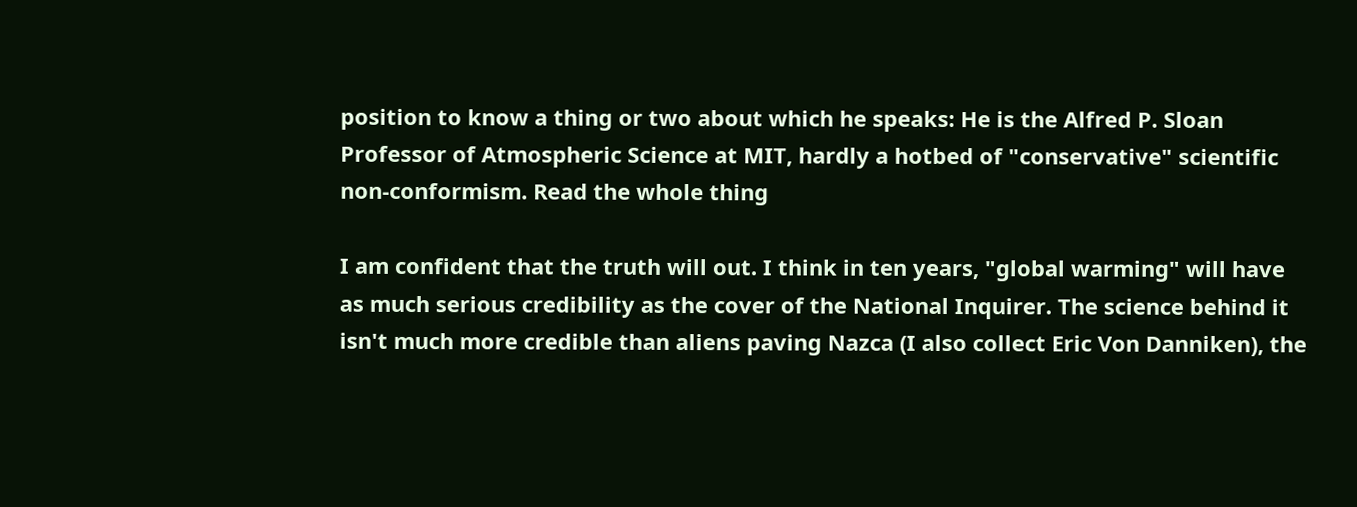position to know a thing or two about which he speaks: He is the Alfred P. Sloan Professor of Atmospheric Science at MIT, hardly a hotbed of "conservative" scientific non-conformism. Read the whole thing

I am confident that the truth will out. I think in ten years, "global warming" will have as much serious credibility as the cover of the National Inquirer. The science behind it isn't much more credible than aliens paving Nazca (I also collect Eric Von Danniken), the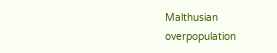Malthusian overpopulation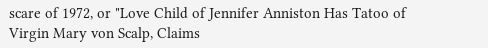scare of 1972, or "Love Child of Jennifer Anniston Has Tatoo of Virgin Mary von Scalp, Claims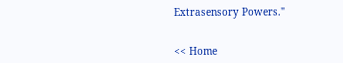Extrasensory Powers."


<< Home